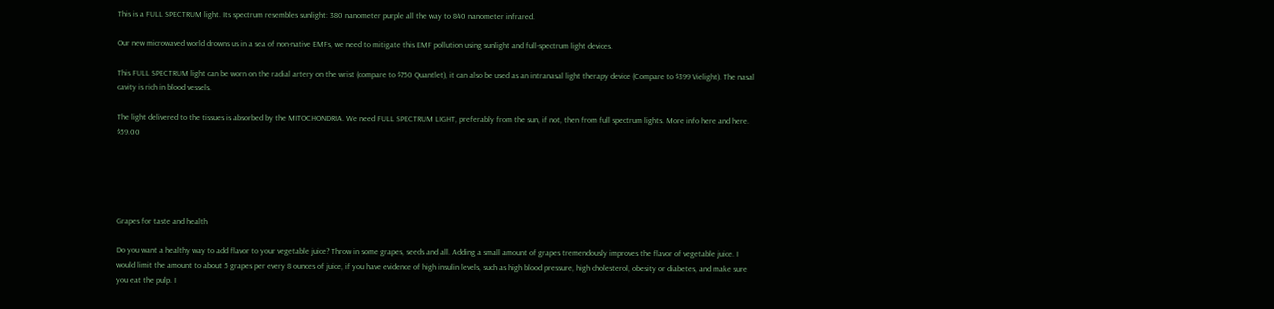This is a FULL SPECTRUM light. Its spectrum resembles sunlight: 380 nanometer purple all the way to 840 nanometer infrared.

Our new microwaved world drowns us in a sea of non-native EMFs, we need to mitigate this EMF pollution using sunlight and full-spectrum light devices.

This FULL SPECTRUM light can be worn on the radial artery on the wrist (compare to $750 Quantlet), it can also be used as an intranasal light therapy device (Compare to $399 Vielight). The nasal cavity is rich in blood vessels.

The light delivered to the tissues is absorbed by the MITOCHONDRIA. We need FULL SPECTRUM LIGHT, preferably from the sun, if not, then from full spectrum lights. More info here and here. $59.00





Grapes for taste and health

Do you want a healthy way to add flavor to your vegetable juice? Throw in some grapes, seeds and all. Adding a small amount of grapes tremendously improves the flavor of vegetable juice. I would limit the amount to about 5 grapes per every 8 ounces of juice, if you have evidence of high insulin levels, such as high blood pressure, high cholesterol, obesity or diabetes, and make sure you eat the pulp. I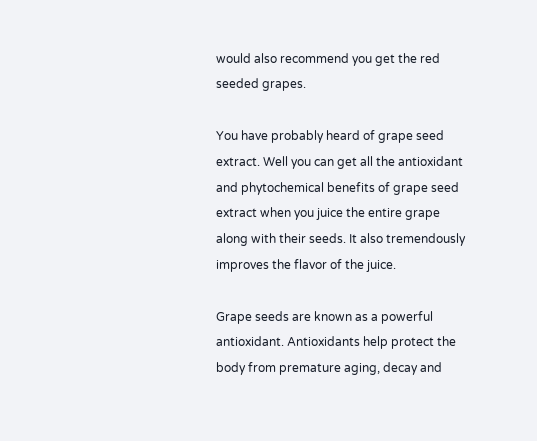would also recommend you get the red seeded grapes.

You have probably heard of grape seed extract. Well you can get all the antioxidant and phytochemical benefits of grape seed extract when you juice the entire grape along with their seeds. It also tremendously improves the flavor of the juice.

Grape seeds are known as a powerful antioxidant. Antioxidants help protect the body from premature aging, decay and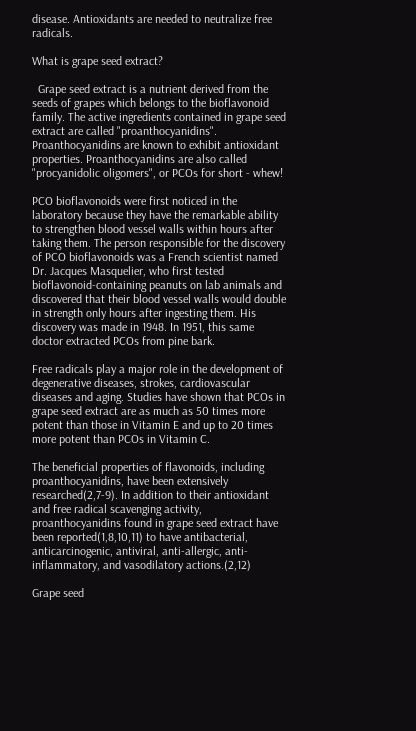disease. Antioxidants are needed to neutralize free radicals.

What is grape seed extract?

  Grape seed extract is a nutrient derived from the seeds of grapes which belongs to the bioflavonoid family. The active ingredients contained in grape seed extract are called "proanthocyanidins". Proanthocyanidins are known to exhibit antioxidant properties. Proanthocyanidins are also called "procyanidolic oligomers", or PCOs for short - whew!

PCO bioflavonoids were first noticed in the laboratory because they have the remarkable ability to strengthen blood vessel walls within hours after taking them. The person responsible for the discovery of PCO bioflavonoids was a French scientist named Dr. Jacques Masquelier, who first tested bioflavonoid-containing peanuts on lab animals and discovered that their blood vessel walls would double in strength only hours after ingesting them. His discovery was made in 1948. In 1951, this same doctor extracted PCOs from pine bark.

Free radicals play a major role in the development of degenerative diseases, strokes, cardiovascular diseases and aging. Studies have shown that PCOs in grape seed extract are as much as 50 times more potent than those in Vitamin E and up to 20 times more potent than PCOs in Vitamin C.

The beneficial properties of flavonoids, including proanthocyanidins, have been extensively researched(2,7-9). In addition to their antioxidant and free radical scavenging activity, proanthocyanidins found in grape seed extract have been reported(1,8,10,11) to have antibacterial, anticarcinogenic, antiviral, anti-allergic, anti-inflammatory, and vasodilatory actions.(2,12)

Grape seed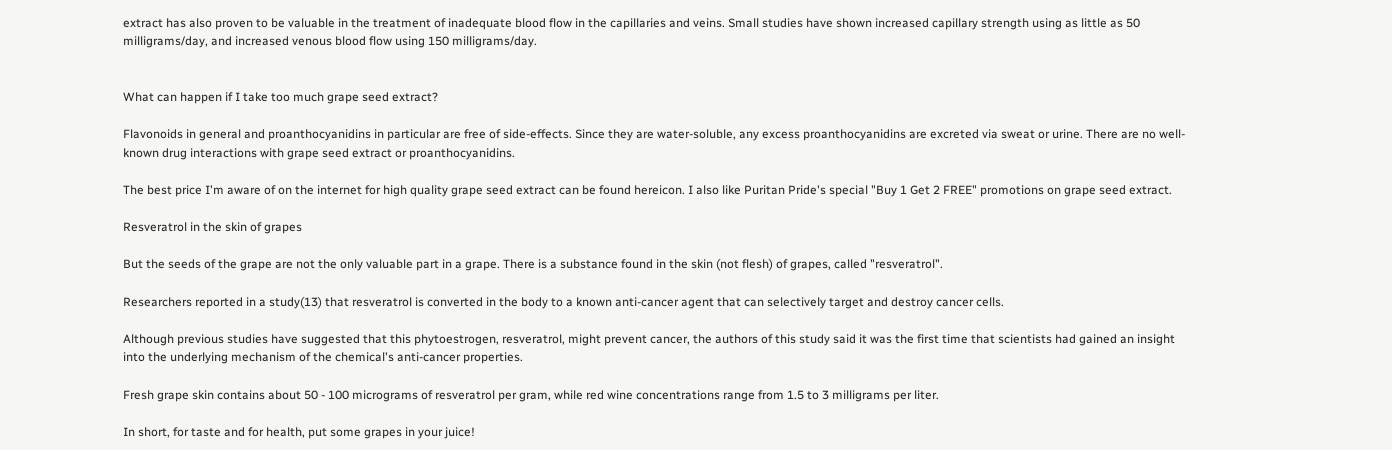extract has also proven to be valuable in the treatment of inadequate blood flow in the capillaries and veins. Small studies have shown increased capillary strength using as little as 50 milligrams/day, and increased venous blood flow using 150 milligrams/day.


What can happen if I take too much grape seed extract?

Flavonoids in general and proanthocyanidins in particular are free of side-effects. Since they are water-soluble, any excess proanthocyanidins are excreted via sweat or urine. There are no well-known drug interactions with grape seed extract or proanthocyanidins.

The best price I'm aware of on the internet for high quality grape seed extract can be found hereicon. I also like Puritan Pride's special "Buy 1 Get 2 FREE" promotions on grape seed extract.

Resveratrol in the skin of grapes

But the seeds of the grape are not the only valuable part in a grape. There is a substance found in the skin (not flesh) of grapes, called "resveratrol".

Researchers reported in a study(13) that resveratrol is converted in the body to a known anti-cancer agent that can selectively target and destroy cancer cells.

Although previous studies have suggested that this phytoestrogen, resveratrol, might prevent cancer, the authors of this study said it was the first time that scientists had gained an insight into the underlying mechanism of the chemical's anti-cancer properties.

Fresh grape skin contains about 50 - 100 micrograms of resveratrol per gram, while red wine concentrations range from 1.5 to 3 milligrams per liter.

In short, for taste and for health, put some grapes in your juice!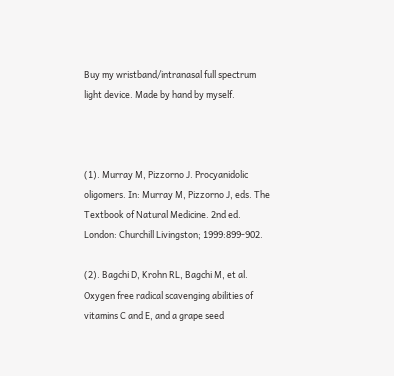Buy my wristband/intranasal full spectrum light device. Made by hand by myself.



(1). Murray M, Pizzorno J. Procyanidolic oligomers. In: Murray M, Pizzorno J, eds. The Textbook of Natural Medicine. 2nd ed. London: Churchill Livingston; 1999:899-902.

(2). Bagchi D, Krohn RL, Bagchi M, et al. Oxygen free radical scavenging abilities of vitamins C and E, and a grape seed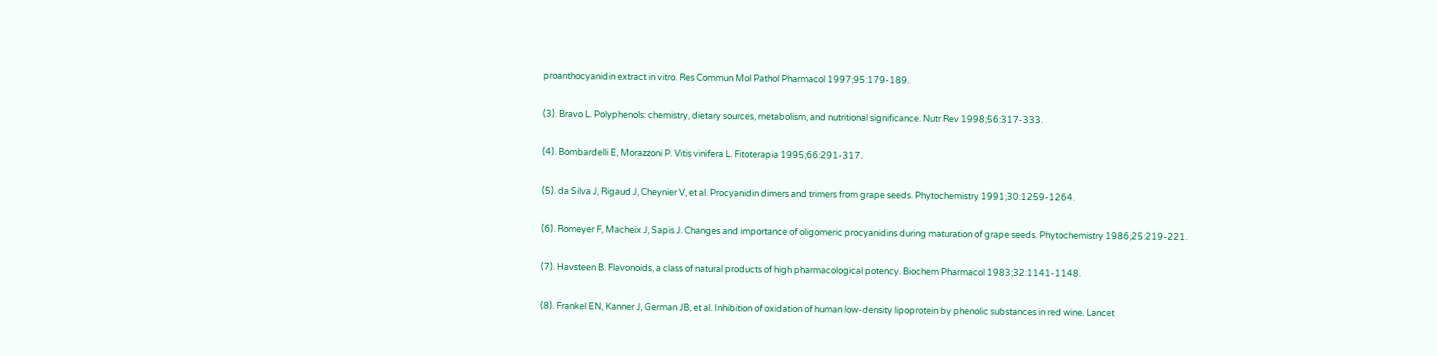proanthocyanidin extract in vitro. Res Commun Mol Pathol Pharmacol 1997;95:179-189.

(3). Bravo L. Polyphenols: chemistry, dietary sources, metabolism, and nutritional significance. Nutr Rev 1998;56:317-333.

(4). Bombardelli E, Morazzoni P. Vitis vinifera L. Fitoterapia 1995;66:291-317.

(5). da Silva J, Rigaud J, Cheynier V, et al. Procyanidin dimers and trimers from grape seeds. Phytochemistry 1991;30:1259-1264.

(6). Romeyer F, Macheix J, Sapis J. Changes and importance of oligomeric procyanidins during maturation of grape seeds. Phytochemistry 1986;25:219-221.

(7). Havsteen B. Flavonoids, a class of natural products of high pharmacological potency. Biochem Pharmacol 1983;32:1141-1148.

(8). Frankel EN, Kanner J, German JB, et al. Inhibition of oxidation of human low-density lipoprotein by phenolic substances in red wine. Lancet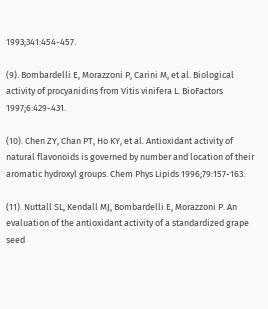1993;341:454-457.

(9). Bombardelli E, Morazzoni P, Carini M, et al. Biological activity of procyanidins from Vitis vinifera L. BioFactors 1997;6:429-431.

(10). Chen ZY, Chan PT, Ho KY, et al. Antioxidant activity of natural flavonoids is governed by number and location of their aromatic hydroxyl groups. Chem Phys Lipids 1996;79:157-163.

(11). Nuttall SL, Kendall MJ, Bombardelli E, Morazzoni P. An evaluation of the antioxidant activity of a standardized grape seed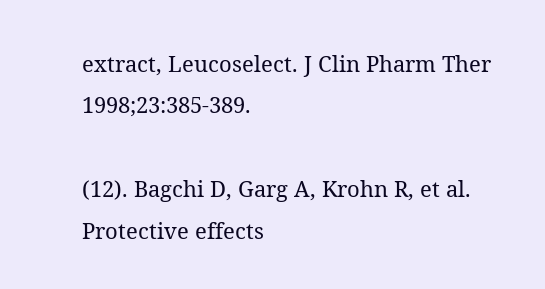extract, Leucoselect. J Clin Pharm Ther 1998;23:385-389.

(12). Bagchi D, Garg A, Krohn R, et al. Protective effects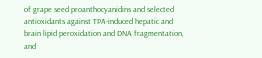of grape seed proanthocyanidins and selected antioxidants against TPA-induced hepatic and brain lipid peroxidation and DNA fragmentation, and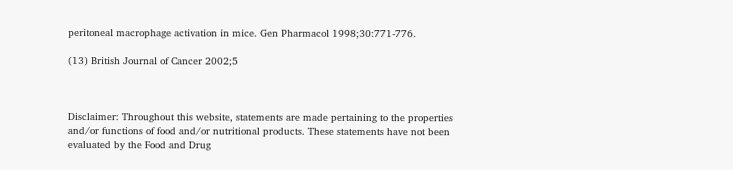peritoneal macrophage activation in mice. Gen Pharmacol 1998;30:771-776.

(13) British Journal of Cancer 2002;5



Disclaimer: Throughout this website, statements are made pertaining to the properties and/or functions of food and/or nutritional products. These statements have not been evaluated by the Food and Drug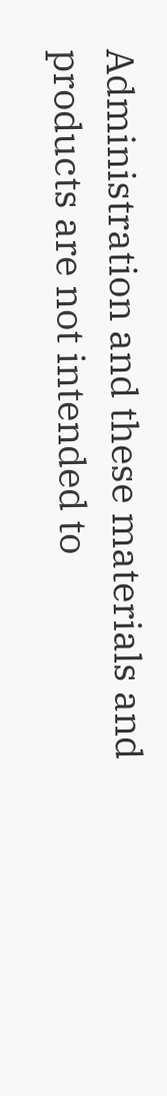Administration and these materials and products are not intended to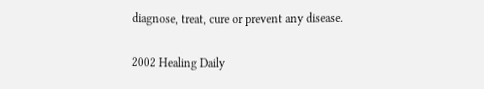diagnose, treat, cure or prevent any disease.

2002 Healing Daily